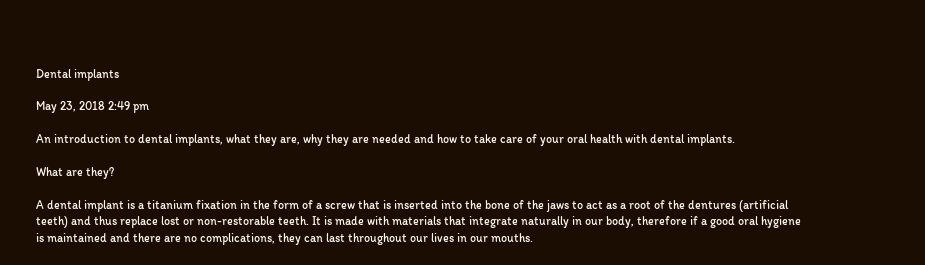Dental implants

May 23, 2018 2:49 pm

An introduction to dental implants, what they are, why they are needed and how to take care of your oral health with dental implants.

What are they?

A dental implant is a titanium fixation in the form of a screw that is inserted into the bone of the jaws to act as a root of the dentures (artificial teeth) and thus replace lost or non-restorable teeth. It is made with materials that integrate naturally in our body, therefore if a good oral hygiene is maintained and there are no complications, they can last throughout our lives in our mouths.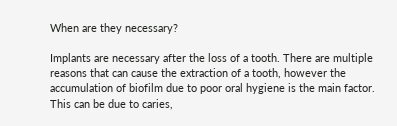When are they necessary?

Implants are necessary after the loss of a tooth. There are multiple reasons that can cause the extraction of a tooth, however the accumulation of biofilm due to poor oral hygiene is the main factor. This can be due to caries,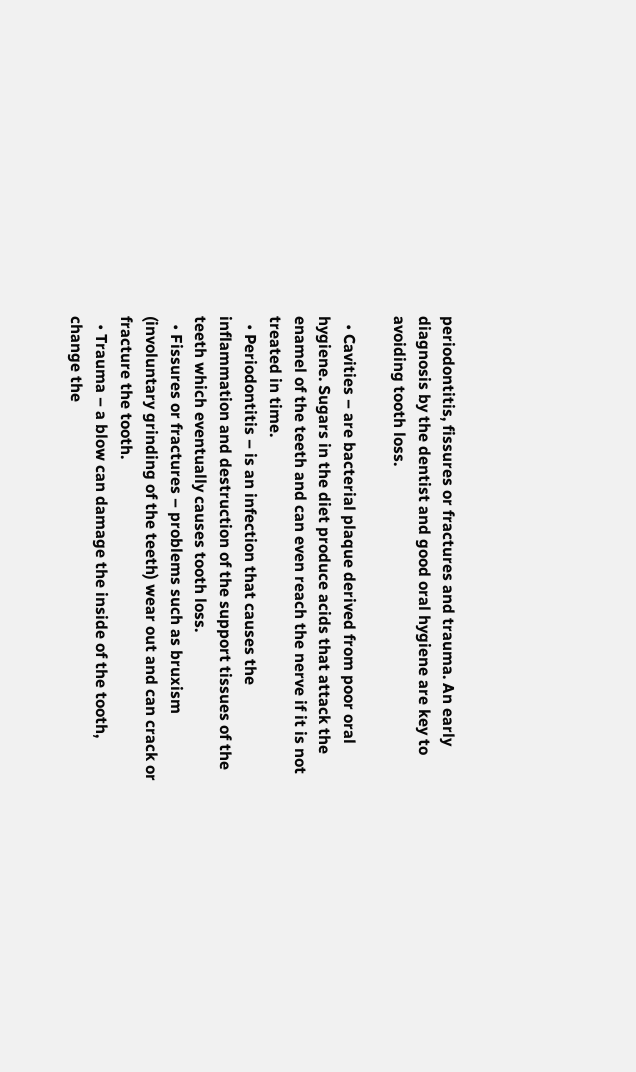periodontitis, fissures or fractures and trauma. An early diagnosis by the dentist and good oral hygiene are key to avoiding tooth loss.

  • Cavities – are bacterial plaque derived from poor oral hygiene. Sugars in the diet produce acids that attack the enamel of the teeth and can even reach the nerve if it is not treated in time.
  • Periodontitis – is an infection that causes the inflammation and destruction of the support tissues of the teeth which eventually causes tooth loss.
  • Fissures or fractures – problems such as bruxism (involuntary grinding of the teeth) wear out and can crack or fracture the tooth.
  • Trauma – a blow can damage the inside of the tooth, change the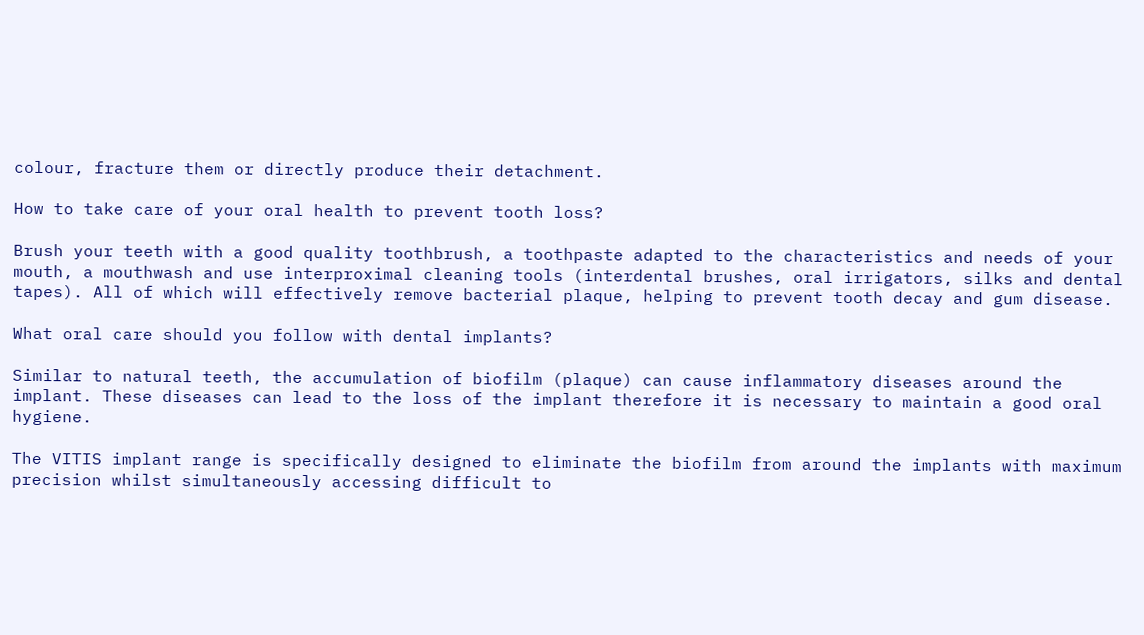colour, fracture them or directly produce their detachment.

How to take care of your oral health to prevent tooth loss?

Brush your teeth with a good quality toothbrush, a toothpaste adapted to the characteristics and needs of your mouth, a mouthwash and use interproximal cleaning tools (interdental brushes, oral irrigators, silks and dental tapes). All of which will effectively remove bacterial plaque, helping to prevent tooth decay and gum disease.

What oral care should you follow with dental implants?

Similar to natural teeth, the accumulation of biofilm (plaque) can cause inflammatory diseases around the implant. These diseases can lead to the loss of the implant therefore it is necessary to maintain a good oral hygiene.

The VITIS implant range is specifically designed to eliminate the biofilm from around the implants with maximum precision whilst simultaneously accessing difficult to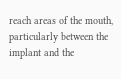reach areas of the mouth, particularly between the implant and the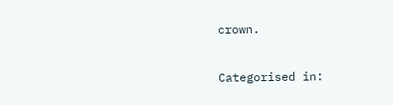crown.

Categorised in: